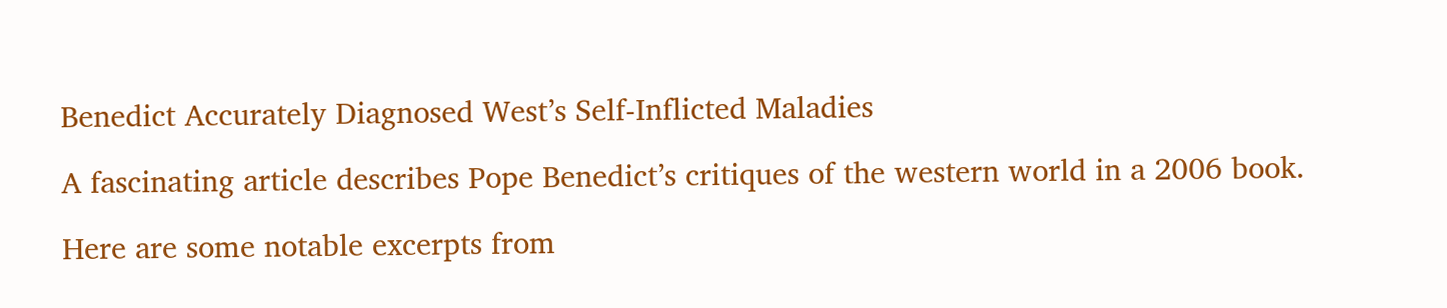Benedict Accurately Diagnosed West’s Self-Inflicted Maladies

A fascinating article describes Pope Benedict’s critiques of the western world in a 2006 book.

Here are some notable excerpts from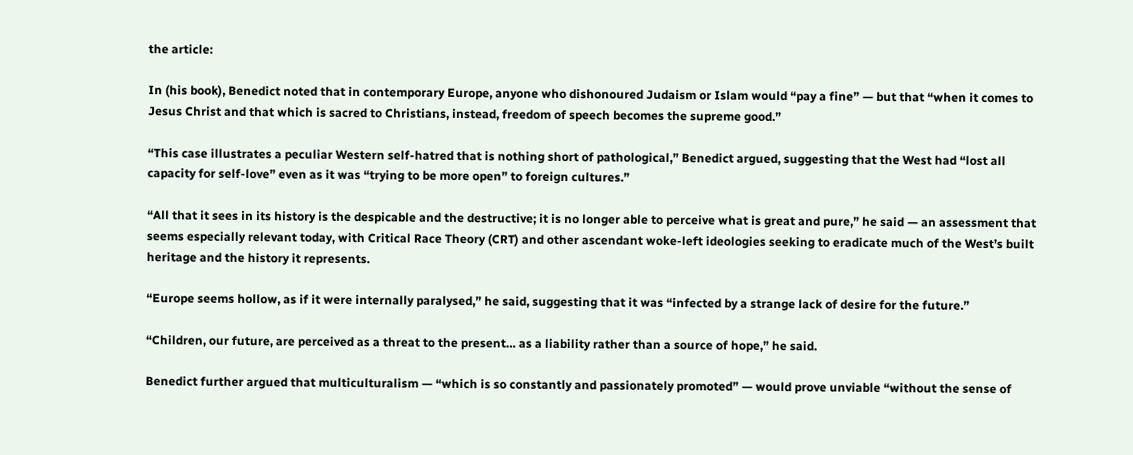the article:

In (his book), Benedict noted that in contemporary Europe, anyone who dishonoured Judaism or Islam would “pay a fine” — but that “when it comes to Jesus Christ and that which is sacred to Christians, instead, freedom of speech becomes the supreme good.”

“This case illustrates a peculiar Western self-hatred that is nothing short of pathological,” Benedict argued, suggesting that the West had “lost all capacity for self-love” even as it was “trying to be more open” to foreign cultures.”

“All that it sees in its history is the despicable and the destructive; it is no longer able to perceive what is great and pure,” he said — an assessment that seems especially relevant today, with Critical Race Theory (CRT) and other ascendant woke-left ideologies seeking to eradicate much of the West’s built heritage and the history it represents.

“Europe seems hollow, as if it were internally paralysed,” he said, suggesting that it was “infected by a strange lack of desire for the future.”

“Children, our future, are perceived as a threat to the present… as a liability rather than a source of hope,” he said.

Benedict further argued that multiculturalism — “which is so constantly and passionately promoted” — would prove unviable “without the sense of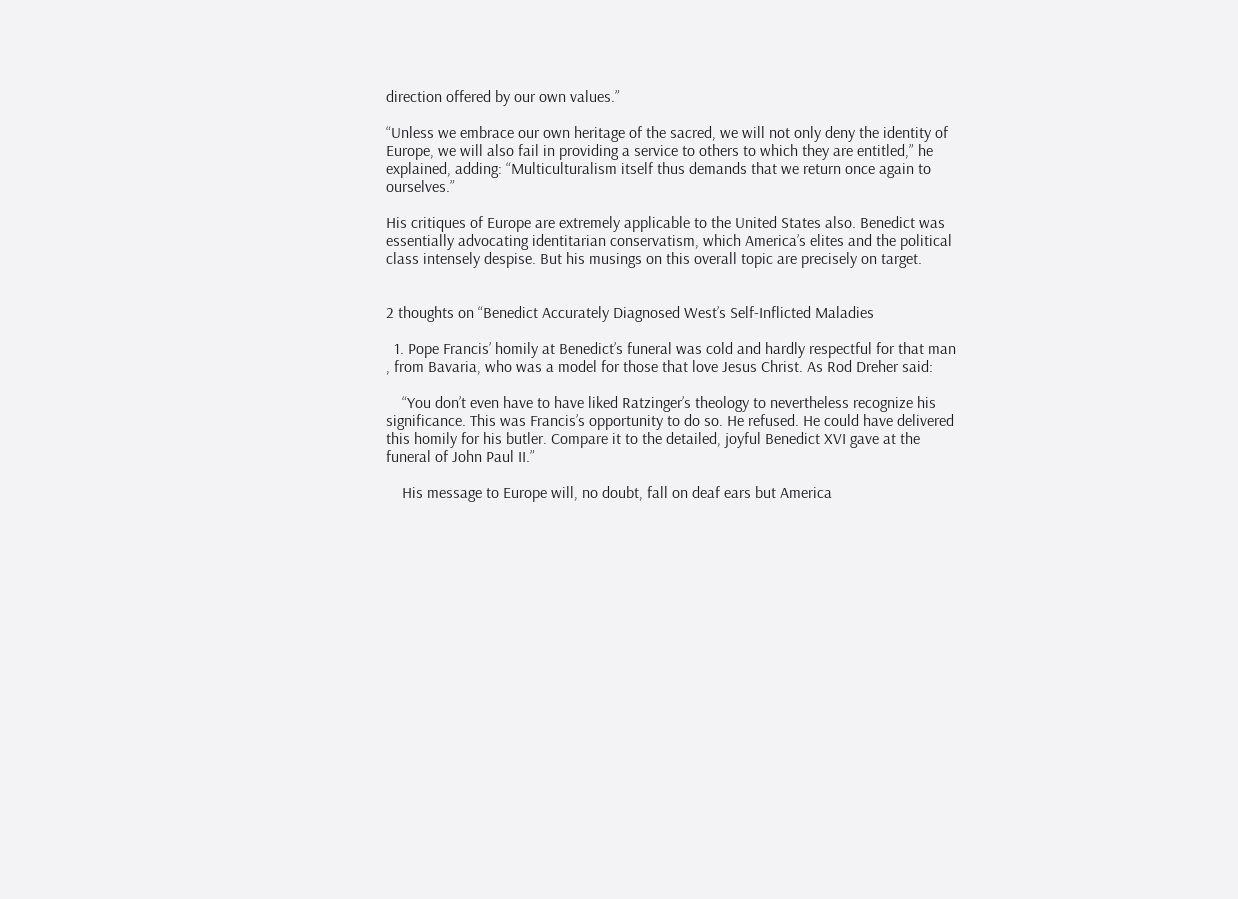direction offered by our own values.”

“Unless we embrace our own heritage of the sacred, we will not only deny the identity of Europe, we will also fail in providing a service to others to which they are entitled,” he explained, adding: “Multiculturalism itself thus demands that we return once again to ourselves.”

His critiques of Europe are extremely applicable to the United States also. Benedict was essentially advocating identitarian conservatism, which America’s elites and the political class intensely despise. But his musings on this overall topic are precisely on target.


2 thoughts on “Benedict Accurately Diagnosed West’s Self-Inflicted Maladies

  1. Pope Francis’ homily at Benedict’s funeral was cold and hardly respectful for that man , from Bavaria, who was a model for those that love Jesus Christ. As Rod Dreher said:

    “You don’t even have to have liked Ratzinger’s theology to nevertheless recognize his significance. This was Francis’s opportunity to do so. He refused. He could have delivered this homily for his butler. Compare it to the detailed, joyful Benedict XVI gave at the funeral of John Paul II.”

    His message to Europe will, no doubt, fall on deaf ears but America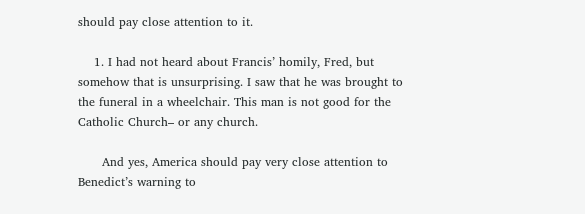should pay close attention to it.

    1. I had not heard about Francis’ homily, Fred, but somehow that is unsurprising. I saw that he was brought to the funeral in a wheelchair. This man is not good for the Catholic Church– or any church.

      And yes, America should pay very close attention to Benedict’s warning to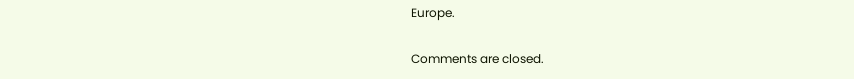Europe.

Comments are closed.